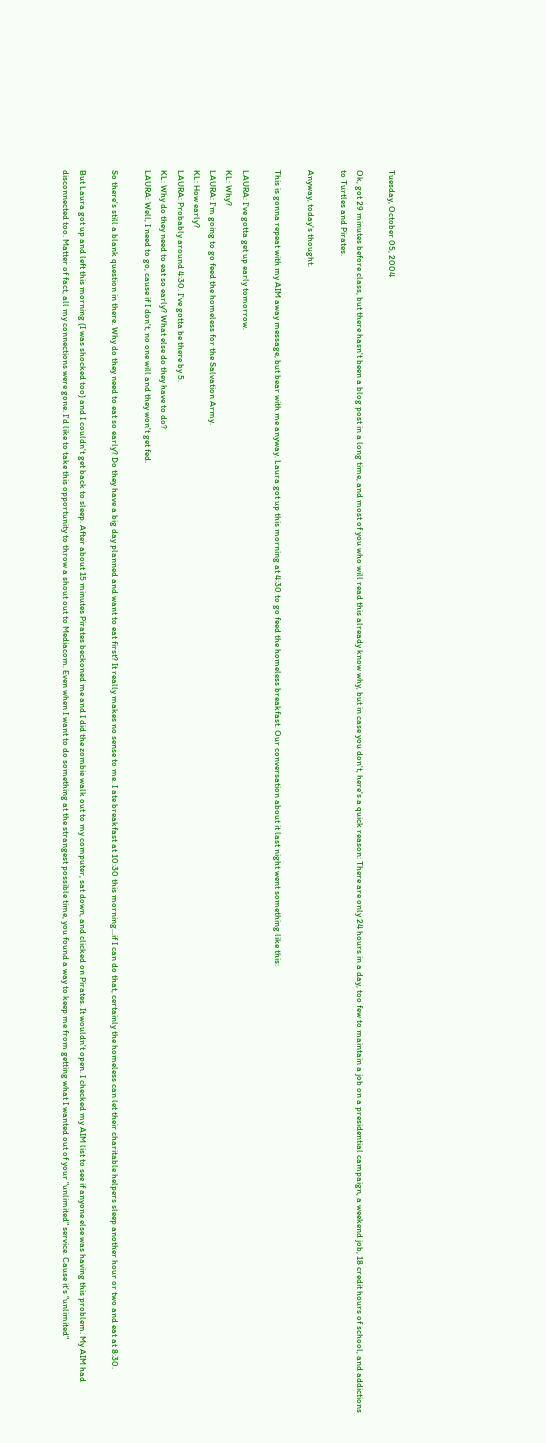Tuesday, October 05, 2004

Ok, got 29 minutes before class, but there hasn't been a blog post in a long time, and most of you who will read this already know why, but in case you don't, here's a quick reason: There are only 24 hours in a day, too few to maintain a job on a presidential campaign, a weekend job, 18 credit hours of school, and addictions to Turtles and Pirates.

Anyway, today's thought.

This is gonna repeat with my AIM away message, but bear with me anyway. Laura got up this morning at 4:30 to go feed the homeless breakfast. Our conversation about it last night went something like this:

LAURA: I've gotta get up early tomorrow.
KL: Why?
LAURA: I'm going to go feed the homeless for the Salvation Army.
KL: How early?
LAURA: Probably around 4:30. I've gotta be there by 5.
KL: Why do they need to eat so early? What else do they have to do?
LAURA: Well, I need to go, cause if I don't, no one will and they won't get fed.

So there's still a blank question in there. Why do they need to eat so early? Do they have a big day planned and want to eat first? It really makes no sense to me. I ate breakfast at 10:30 this morning...if I can do that, certainly the homeless can let their charitable helpers sleep another hour or two and eat at 8:30.

But Laura got up and left this morning (I was shocked too) and I couldn't get back to sleep. After about 15 minutes Pirates beckoned me and I did the zombie walk out to my computer, sat down, and clicked on Pirates. It wouldn't open. I checked my AIM list to see if anyone else was having this problem. My AIM had disconnected too. Matter of fact, all my connections were gone. I'd like to take this opportunity to throw a shout out to Mediacom. Even when I want to do something at the strangest possible time, you found a way to keep me from getting what I wanted out of your "unlimited" service. Cause it's "unlimited"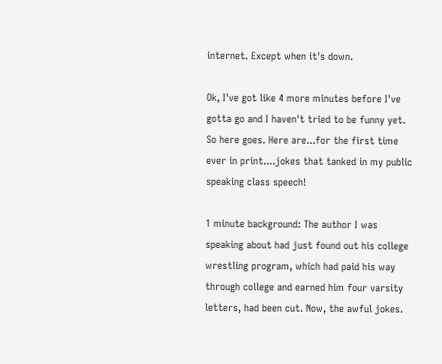internet. Except when it's down.

Ok, I've got like 4 more minutes before I've gotta go and I haven't tried to be funny yet. So here goes. Here are...for the first time ever in print....jokes that tanked in my public speaking class speech!

1 minute background: The author I was speaking about had just found out his college wrestling program, which had paid his way through college and earned him four varsity letters, had been cut. Now, the awful jokes.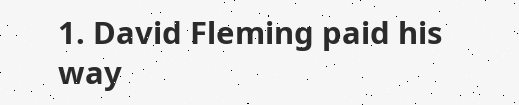1. David Fleming paid his way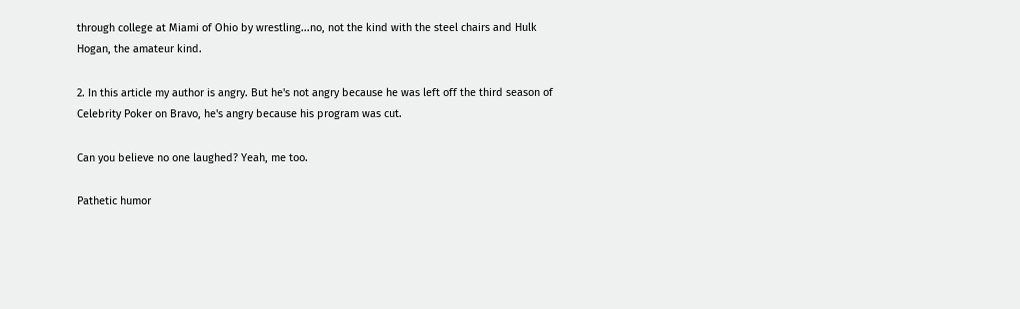through college at Miami of Ohio by wrestling...no, not the kind with the steel chairs and Hulk Hogan, the amateur kind.

2. In this article my author is angry. But he's not angry because he was left off the third season of Celebrity Poker on Bravo, he's angry because his program was cut.

Can you believe no one laughed? Yeah, me too.

Pathetic humor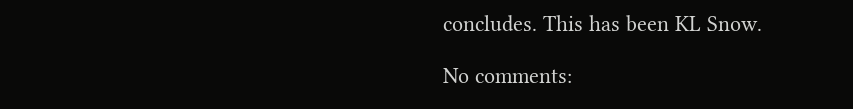concludes. This has been KL Snow.

No comments: